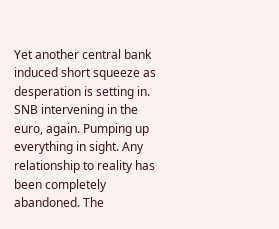Yet another central bank induced short squeeze as desperation is setting in. SNB intervening in the euro, again. Pumping up everything in sight. Any relationship to reality has been completely abandoned. The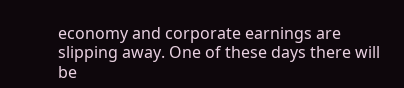economy and corporate earnings are slipping away. One of these days there will be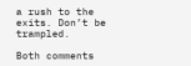a rush to the exits. Don’t be trampled.

Both comments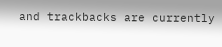and trackbacks are currently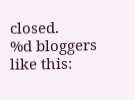closed.
%d bloggers like this: